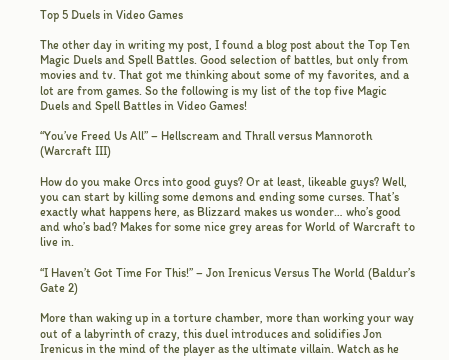Top 5 Duels in Video Games

The other day in writing my post, I found a blog post about the Top Ten Magic Duels and Spell Battles. Good selection of battles, but only from movies and tv. That got me thinking about some of my favorites, and a lot are from games. So the following is my list of the top five Magic Duels and Spell Battles in Video Games!

“You’ve Freed Us All” – Hellscream and Thrall versus Mannoroth (Warcraft III)

How do you make Orcs into good guys? Or at least, likeable guys? Well, you can start by killing some demons and ending some curses. That’s exactly what happens here, as Blizzard makes us wonder… who’s good and who’s bad? Makes for some nice grey areas for World of Warcraft to live in.

“I Haven’t Got Time For This!” – Jon Irenicus Versus The World (Baldur’s Gate 2)

More than waking up in a torture chamber, more than working your way out of a labyrinth of crazy, this duel introduces and solidifies Jon Irenicus in the mind of the player as the ultimate villain. Watch as he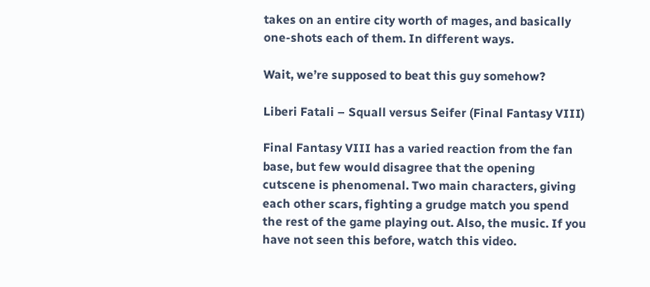takes on an entire city worth of mages, and basically one-shots each of them. In different ways.

Wait, we’re supposed to beat this guy somehow?

Liberi Fatali – Squall versus Seifer (Final Fantasy VIII)

Final Fantasy VIII has a varied reaction from the fan base, but few would disagree that the opening cutscene is phenomenal. Two main characters, giving each other scars, fighting a grudge match you spend the rest of the game playing out. Also, the music. If you have not seen this before, watch this video.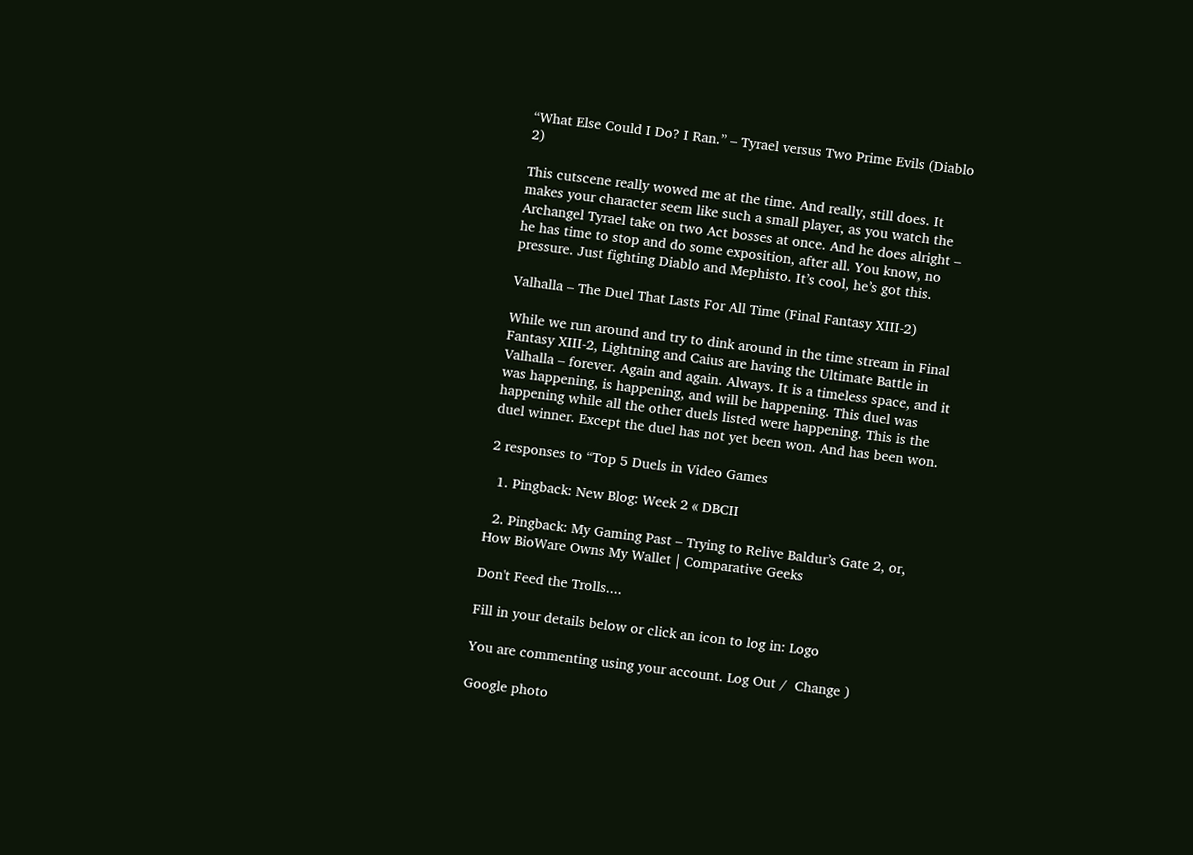“What Else Could I Do? I Ran.” – Tyrael versus Two Prime Evils (Diablo 2)

This cutscene really wowed me at the time. And really, still does. It makes your character seem like such a small player, as you watch the Archangel Tyrael take on two Act bosses at once. And he does alright – he has time to stop and do some exposition, after all. You know, no pressure. Just fighting Diablo and Mephisto. It’s cool, he’s got this.

Valhalla – The Duel That Lasts For All Time (Final Fantasy XIII-2)

While we run around and try to dink around in the time stream in Final Fantasy XIII-2, Lightning and Caius are having the Ultimate Battle in Valhalla – forever. Again and again. Always. It is a timeless space, and it was happening, is happening, and will be happening. This duel was happening while all the other duels listed were happening. This is the duel winner. Except the duel has not yet been won. And has been won.

2 responses to “Top 5 Duels in Video Games

  1. Pingback: New Blog: Week 2 « DBCII

  2. Pingback: My Gaming Past – Trying to Relive Baldur’s Gate 2, or, How BioWare Owns My Wallet | Comparative Geeks

Don't Feed the Trolls....

Fill in your details below or click an icon to log in: Logo

You are commenting using your account. Log Out /  Change )

Google photo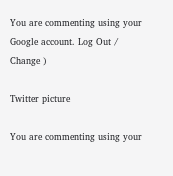You are commenting using your Google account. Log Out /  Change )

Twitter picture

You are commenting using your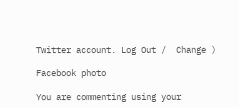Twitter account. Log Out /  Change )

Facebook photo

You are commenting using your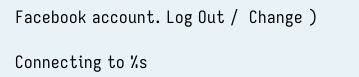Facebook account. Log Out /  Change )

Connecting to %s